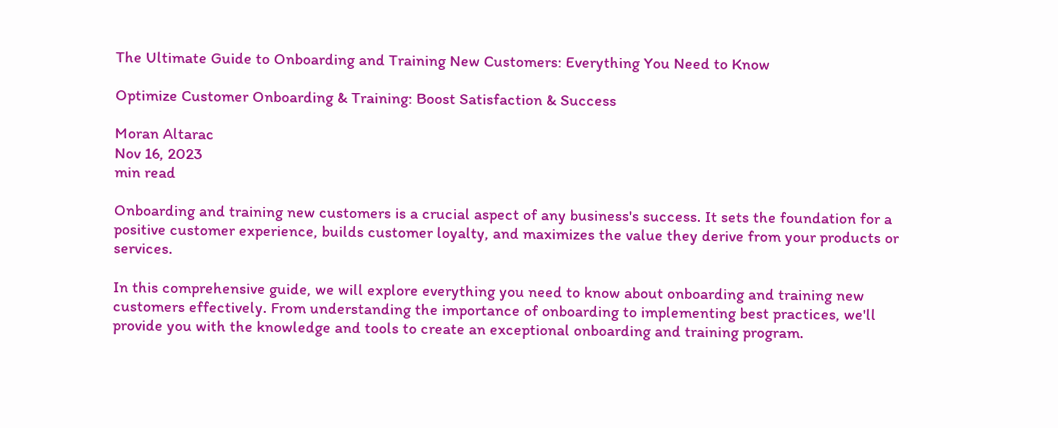The Ultimate Guide to Onboarding and Training New Customers: Everything You Need to Know

Optimize Customer Onboarding & Training: Boost Satisfaction & Success

Moran Altarac
Nov 16, 2023
min read

Onboarding and training new customers is a crucial aspect of any business's success. It sets the foundation for a positive customer experience, builds customer loyalty, and maximizes the value they derive from your products or services.

In this comprehensive guide, we will explore everything you need to know about onboarding and training new customers effectively. From understanding the importance of onboarding to implementing best practices, we'll provide you with the knowledge and tools to create an exceptional onboarding and training program.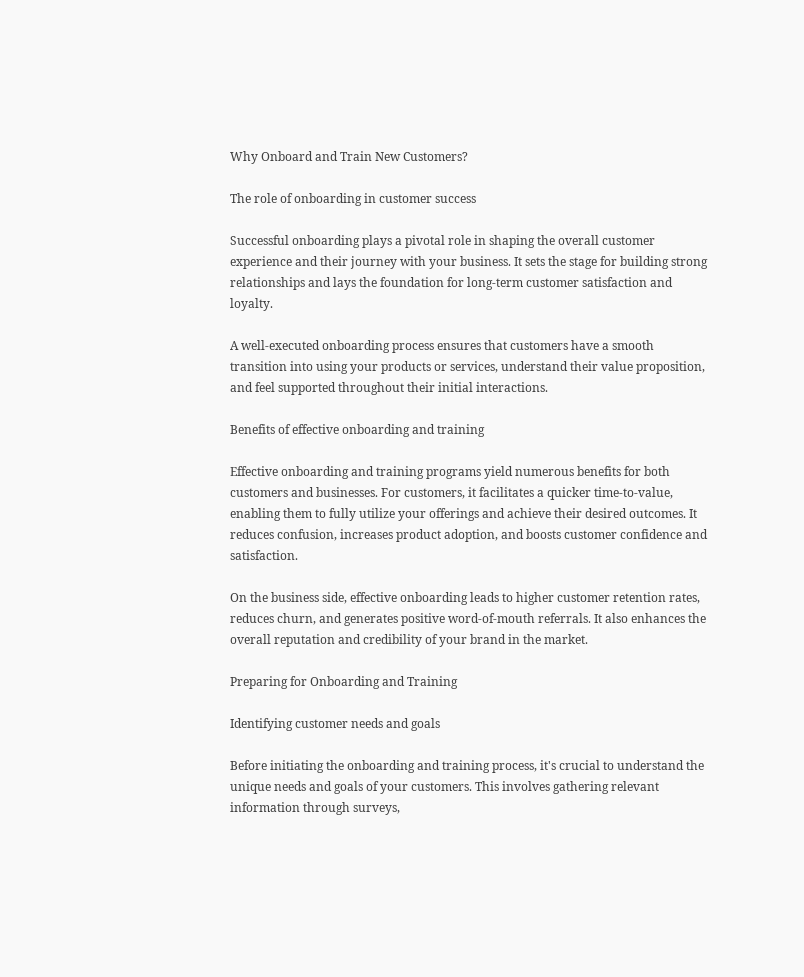Why Onboard and Train New Customers?

The role of onboarding in customer success

Successful onboarding plays a pivotal role in shaping the overall customer experience and their journey with your business. It sets the stage for building strong relationships and lays the foundation for long-term customer satisfaction and loyalty.

A well-executed onboarding process ensures that customers have a smooth transition into using your products or services, understand their value proposition, and feel supported throughout their initial interactions.

Benefits of effective onboarding and training

Effective onboarding and training programs yield numerous benefits for both customers and businesses. For customers, it facilitates a quicker time-to-value, enabling them to fully utilize your offerings and achieve their desired outcomes. It reduces confusion, increases product adoption, and boosts customer confidence and satisfaction.

On the business side, effective onboarding leads to higher customer retention rates, reduces churn, and generates positive word-of-mouth referrals. It also enhances the overall reputation and credibility of your brand in the market.

Preparing for Onboarding and Training

Identifying customer needs and goals

Before initiating the onboarding and training process, it's crucial to understand the unique needs and goals of your customers. This involves gathering relevant information through surveys,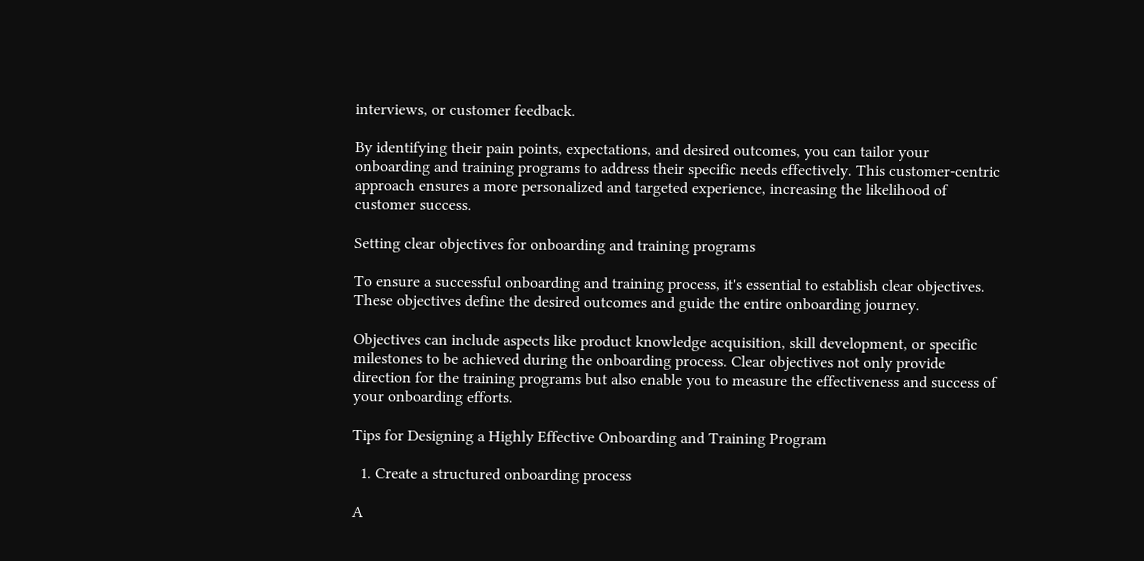interviews, or customer feedback.

By identifying their pain points, expectations, and desired outcomes, you can tailor your onboarding and training programs to address their specific needs effectively. This customer-centric approach ensures a more personalized and targeted experience, increasing the likelihood of customer success.

Setting clear objectives for onboarding and training programs

To ensure a successful onboarding and training process, it's essential to establish clear objectives. These objectives define the desired outcomes and guide the entire onboarding journey.

Objectives can include aspects like product knowledge acquisition, skill development, or specific milestones to be achieved during the onboarding process. Clear objectives not only provide direction for the training programs but also enable you to measure the effectiveness and success of your onboarding efforts.

Tips for Designing a Highly Effective Onboarding and Training Program

  1. Create a structured onboarding process

A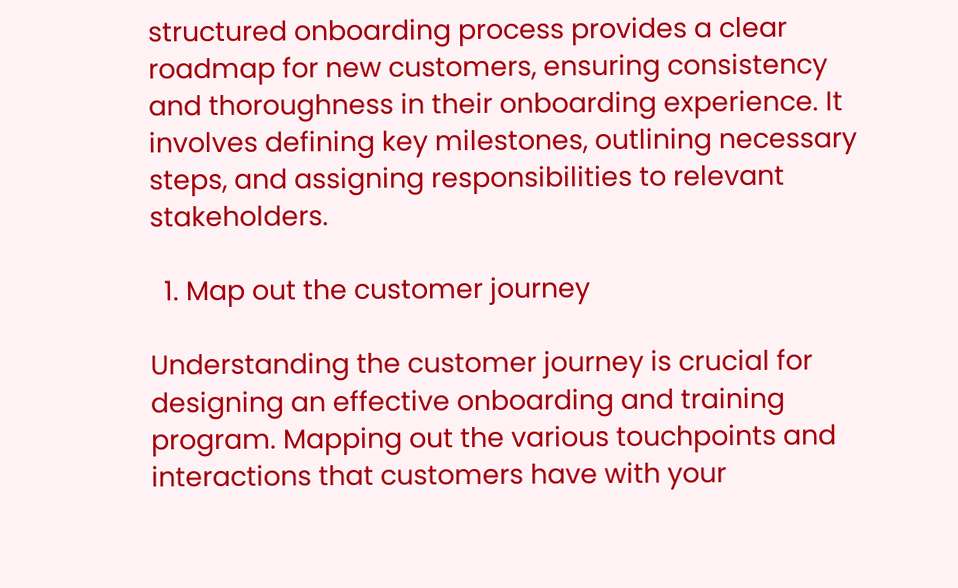structured onboarding process provides a clear roadmap for new customers, ensuring consistency and thoroughness in their onboarding experience. It involves defining key milestones, outlining necessary steps, and assigning responsibilities to relevant stakeholders.

  1. Map out the customer journey

Understanding the customer journey is crucial for designing an effective onboarding and training program. Mapping out the various touchpoints and interactions that customers have with your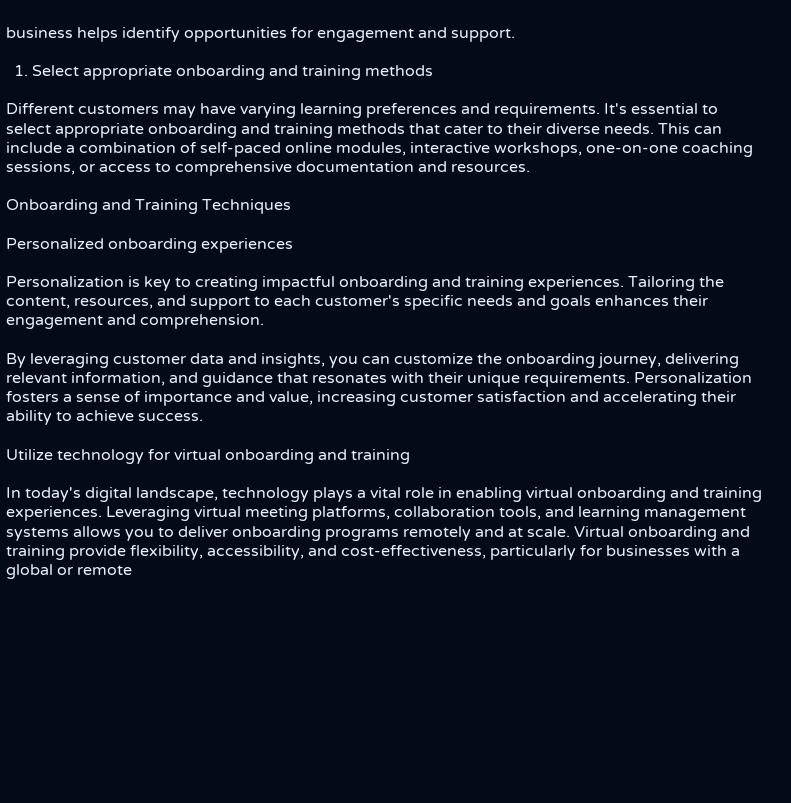business helps identify opportunities for engagement and support.

  1. Select appropriate onboarding and training methods

Different customers may have varying learning preferences and requirements. It's essential to select appropriate onboarding and training methods that cater to their diverse needs. This can include a combination of self-paced online modules, interactive workshops, one-on-one coaching sessions, or access to comprehensive documentation and resources.

Onboarding and Training Techniques

Personalized onboarding experiences

Personalization is key to creating impactful onboarding and training experiences. Tailoring the content, resources, and support to each customer's specific needs and goals enhances their engagement and comprehension.

By leveraging customer data and insights, you can customize the onboarding journey, delivering relevant information, and guidance that resonates with their unique requirements. Personalization fosters a sense of importance and value, increasing customer satisfaction and accelerating their ability to achieve success.

Utilize technology for virtual onboarding and training

In today's digital landscape, technology plays a vital role in enabling virtual onboarding and training experiences. Leveraging virtual meeting platforms, collaboration tools, and learning management systems allows you to deliver onboarding programs remotely and at scale. Virtual onboarding and training provide flexibility, accessibility, and cost-effectiveness, particularly for businesses with a global or remote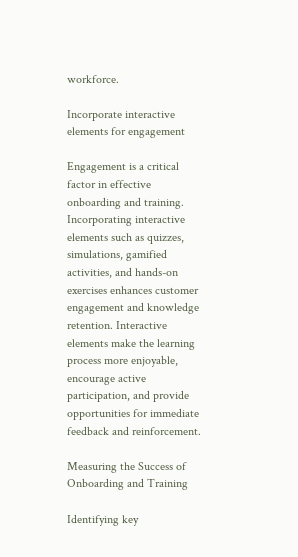workforce.

Incorporate interactive elements for engagement

Engagement is a critical factor in effective onboarding and training. Incorporating interactive elements such as quizzes, simulations, gamified activities, and hands-on exercises enhances customer engagement and knowledge retention. Interactive elements make the learning process more enjoyable, encourage active participation, and provide opportunities for immediate feedback and reinforcement.

Measuring the Success of Onboarding and Training

Identifying key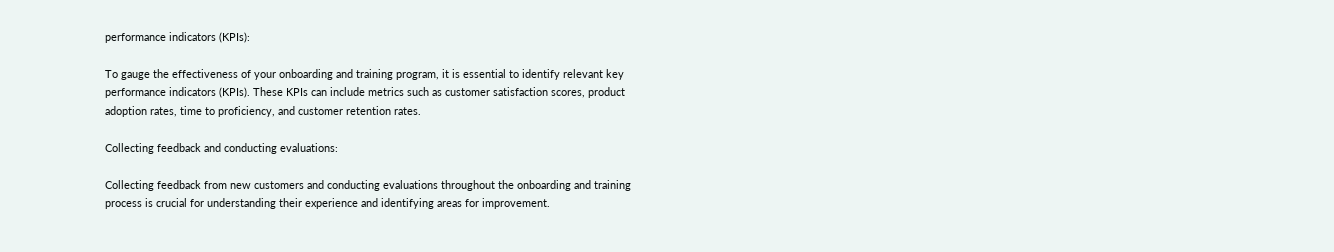performance indicators (KPIs):

To gauge the effectiveness of your onboarding and training program, it is essential to identify relevant key performance indicators (KPIs). These KPIs can include metrics such as customer satisfaction scores, product adoption rates, time to proficiency, and customer retention rates.

Collecting feedback and conducting evaluations:

Collecting feedback from new customers and conducting evaluations throughout the onboarding and training process is crucial for understanding their experience and identifying areas for improvement.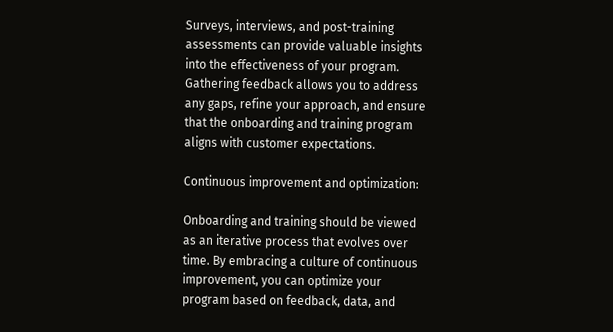Surveys, interviews, and post-training assessments can provide valuable insights into the effectiveness of your program. Gathering feedback allows you to address any gaps, refine your approach, and ensure that the onboarding and training program aligns with customer expectations.

Continuous improvement and optimization:

Onboarding and training should be viewed as an iterative process that evolves over time. By embracing a culture of continuous improvement, you can optimize your program based on feedback, data, and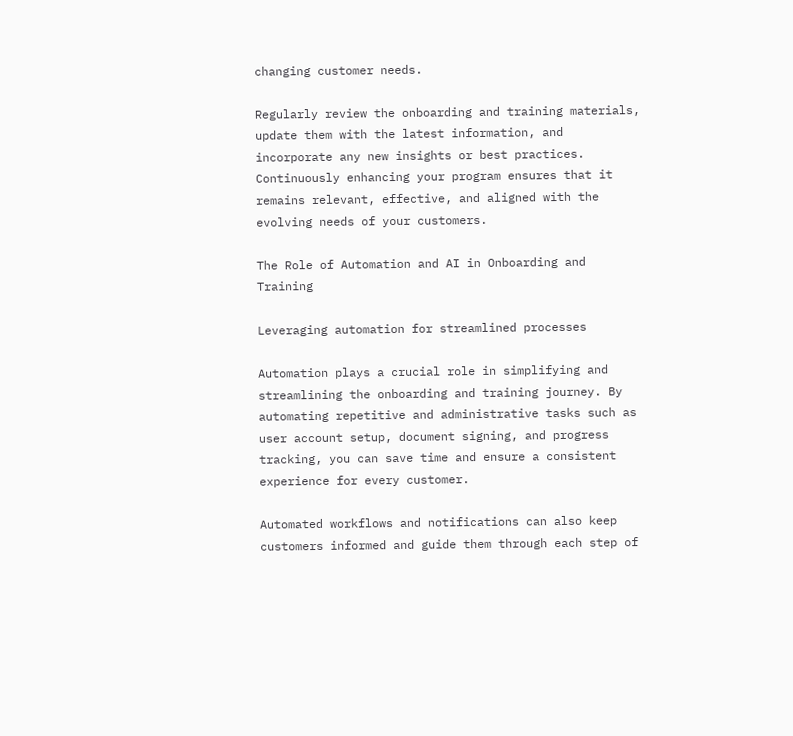changing customer needs.

Regularly review the onboarding and training materials, update them with the latest information, and incorporate any new insights or best practices. Continuously enhancing your program ensures that it remains relevant, effective, and aligned with the evolving needs of your customers.

The Role of Automation and AI in Onboarding and Training

Leveraging automation for streamlined processes

Automation plays a crucial role in simplifying and streamlining the onboarding and training journey. By automating repetitive and administrative tasks such as user account setup, document signing, and progress tracking, you can save time and ensure a consistent experience for every customer.

Automated workflows and notifications can also keep customers informed and guide them through each step of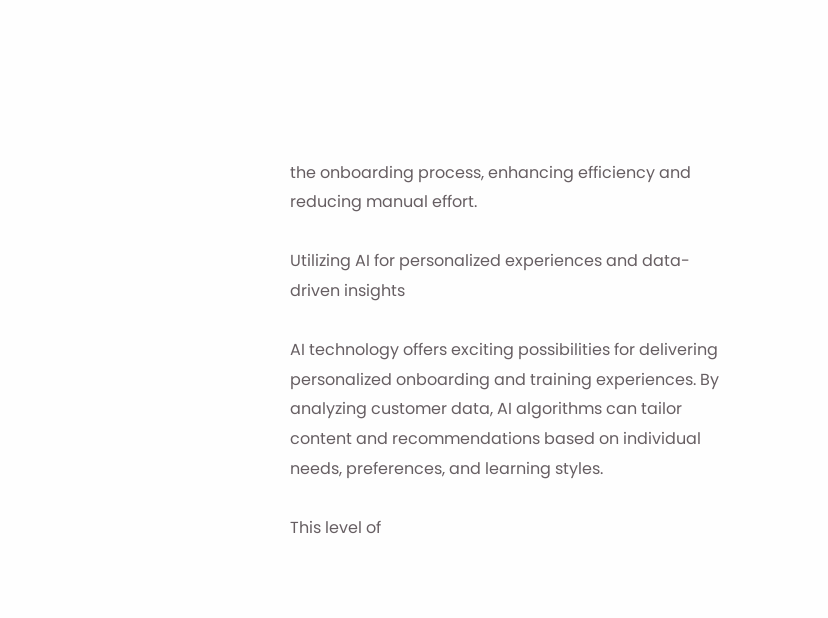the onboarding process, enhancing efficiency and reducing manual effort.

Utilizing AI for personalized experiences and data-driven insights

AI technology offers exciting possibilities for delivering personalized onboarding and training experiences. By analyzing customer data, AI algorithms can tailor content and recommendations based on individual needs, preferences, and learning styles.

This level of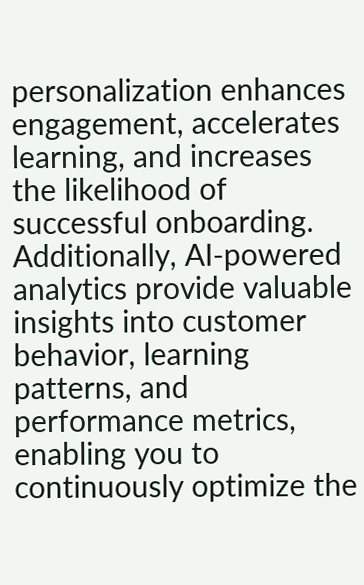personalization enhances engagement, accelerates learning, and increases the likelihood of successful onboarding. Additionally, AI-powered analytics provide valuable insights into customer behavior, learning patterns, and performance metrics, enabling you to continuously optimize the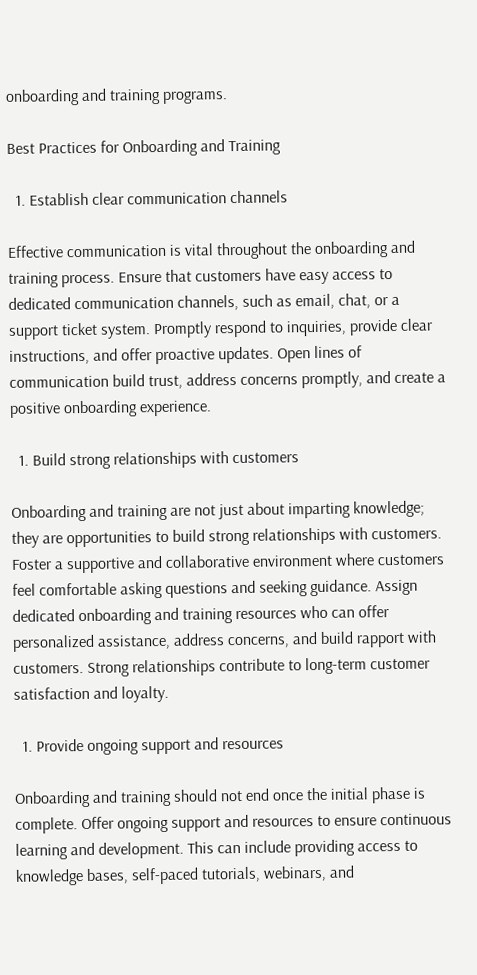onboarding and training programs.

Best Practices for Onboarding and Training

  1. Establish clear communication channels

Effective communication is vital throughout the onboarding and training process. Ensure that customers have easy access to dedicated communication channels, such as email, chat, or a support ticket system. Promptly respond to inquiries, provide clear instructions, and offer proactive updates. Open lines of communication build trust, address concerns promptly, and create a positive onboarding experience.

  1. Build strong relationships with customers

Onboarding and training are not just about imparting knowledge; they are opportunities to build strong relationships with customers. Foster a supportive and collaborative environment where customers feel comfortable asking questions and seeking guidance. Assign dedicated onboarding and training resources who can offer personalized assistance, address concerns, and build rapport with customers. Strong relationships contribute to long-term customer satisfaction and loyalty.

  1. Provide ongoing support and resources

Onboarding and training should not end once the initial phase is complete. Offer ongoing support and resources to ensure continuous learning and development. This can include providing access to knowledge bases, self-paced tutorials, webinars, and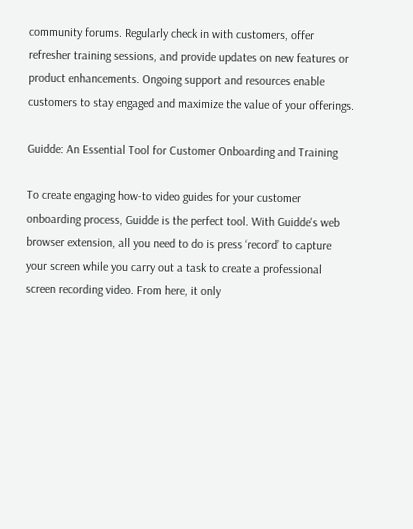community forums. Regularly check in with customers, offer refresher training sessions, and provide updates on new features or product enhancements. Ongoing support and resources enable customers to stay engaged and maximize the value of your offerings.

Guidde: An Essential Tool for Customer Onboarding and Training

To create engaging how-to video guides for your customer onboarding process, Guidde is the perfect tool. With Guidde's web browser extension, all you need to do is press ‘record’ to capture your screen while you carry out a task to create a professional screen recording video. From here, it only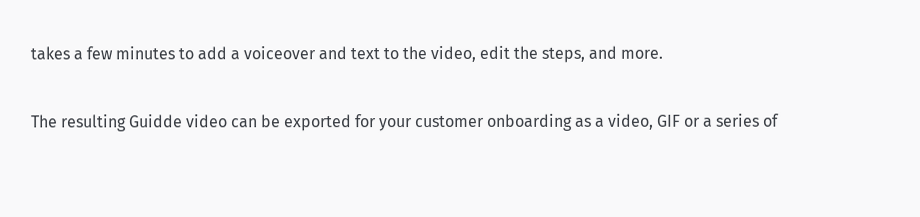takes a few minutes to add a voiceover and text to the video, edit the steps, and more.

The resulting Guidde video can be exported for your customer onboarding as a video, GIF or a series of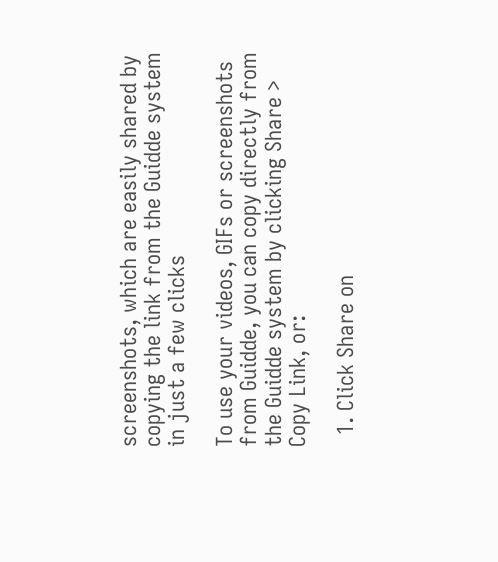screenshots, which are easily shared by copying the link from the Guidde system in just a few clicks

To use your videos, GIFs or screenshots from Guidde, you can copy directly from the Guidde system by clicking Share > Copy Link, or:

  1. Click Share on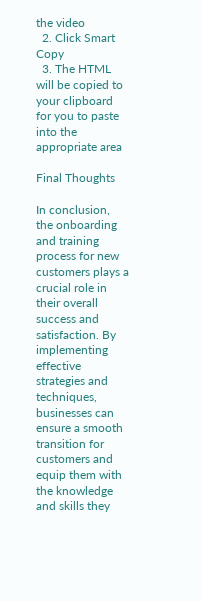the video
  2. Click Smart Copy
  3. The HTML will be copied to your clipboard for you to paste into the appropriate area

Final Thoughts

In conclusion, the onboarding and training process for new customers plays a crucial role in their overall success and satisfaction. By implementing effective strategies and techniques, businesses can ensure a smooth transition for customers and equip them with the knowledge and skills they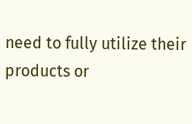need to fully utilize their products or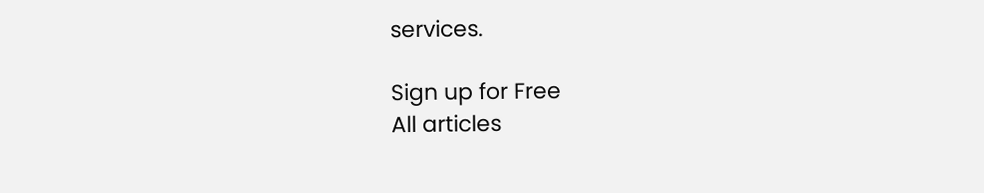services.

Sign up for Free
All articles